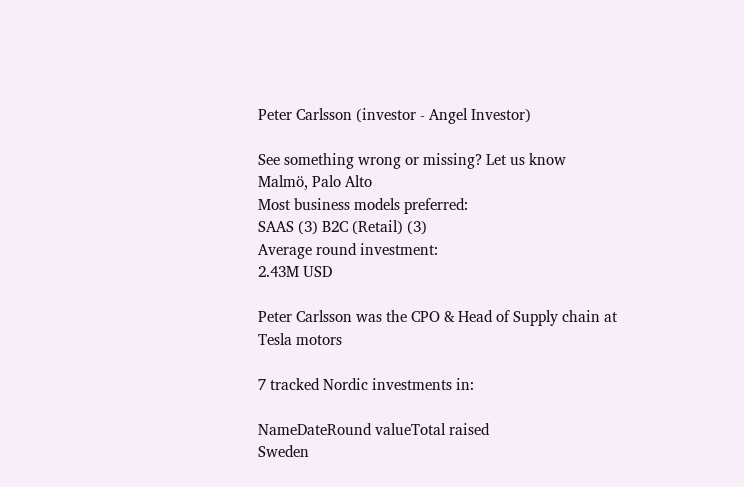Peter Carlsson (investor - Angel Investor)

See something wrong or missing? Let us know
Malmö, Palo Alto
Most business models preferred:
SAAS (3) B2C (Retail) (3)
Average round investment:
2.43M USD

Peter Carlsson was the CPO & Head of Supply chain at Tesla motors

7 tracked Nordic investments in:

NameDateRound valueTotal raised
Sweden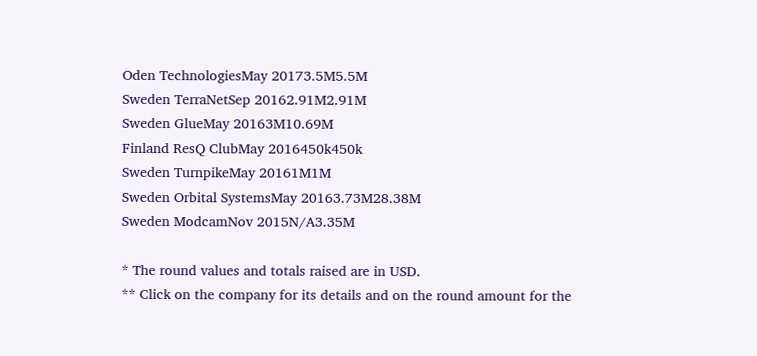Oden TechnologiesMay 20173.5M5.5M
Sweden TerraNetSep 20162.91M2.91M
Sweden GlueMay 20163M10.69M
Finland ResQ ClubMay 2016450k450k
Sweden TurnpikeMay 20161M1M
Sweden Orbital SystemsMay 20163.73M28.38M
Sweden ModcamNov 2015N/A3.35M

* The round values and totals raised are in USD.
** Click on the company for its details and on the round amount for the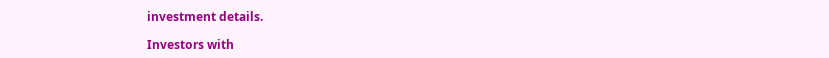investment details.

Investors with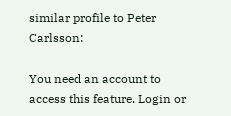similar profile to Peter Carlsson:

You need an account to access this feature. Login or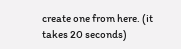create one from here. (it takes 20 seconds)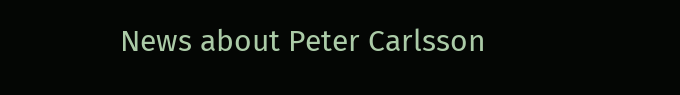News about Peter Carlsson